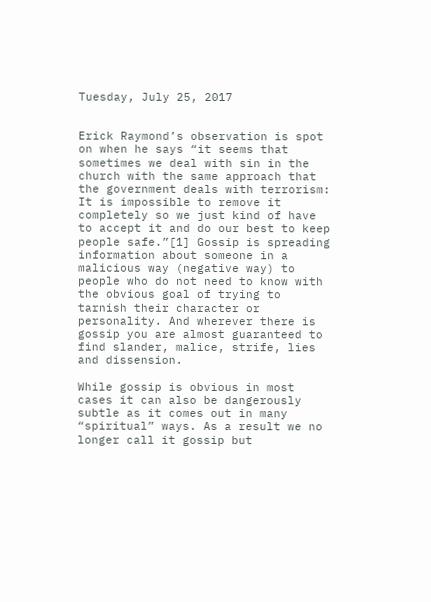Tuesday, July 25, 2017


Erick Raymond’s observation is spot on when he says “it seems that sometimes we deal with sin in the church with the same approach that the government deals with terrorism: It is impossible to remove it completely so we just kind of have to accept it and do our best to keep people safe.”[1] Gossip is spreading information about someone in a malicious way (negative way) to people who do not need to know with the obvious goal of trying to tarnish their character or personality. And wherever there is gossip you are almost guaranteed to find slander, malice, strife, lies and dissension.

While gossip is obvious in most cases it can also be dangerously subtle as it comes out in many “spiritual” ways. As a result we no longer call it gossip but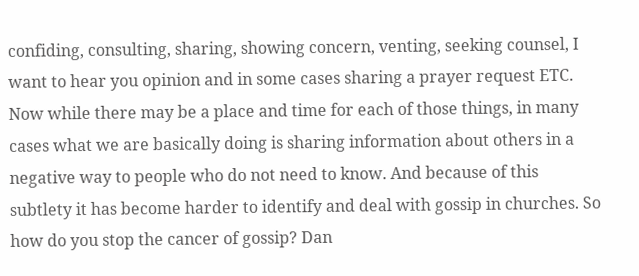confiding, consulting, sharing, showing concern, venting, seeking counsel, I want to hear you opinion and in some cases sharing a prayer request ETC. Now while there may be a place and time for each of those things, in many cases what we are basically doing is sharing information about others in a negative way to people who do not need to know. And because of this subtlety it has become harder to identify and deal with gossip in churches. So how do you stop the cancer of gossip? Dan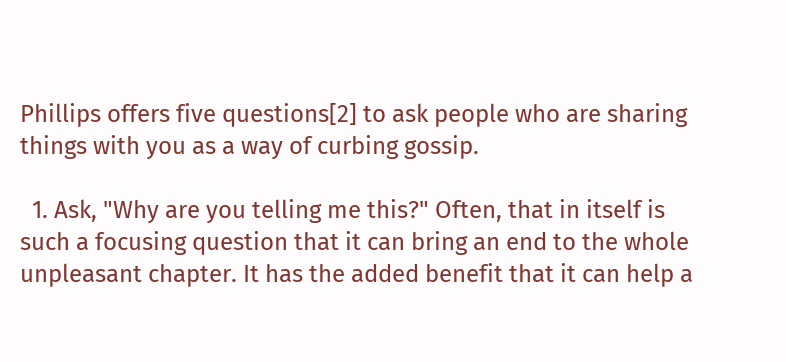Phillips offers five questions[2] to ask people who are sharing things with you as a way of curbing gossip.

  1. Ask, "Why are you telling me this?" Often, that in itself is such a focusing question that it can bring an end to the whole unpleasant chapter. It has the added benefit that it can help a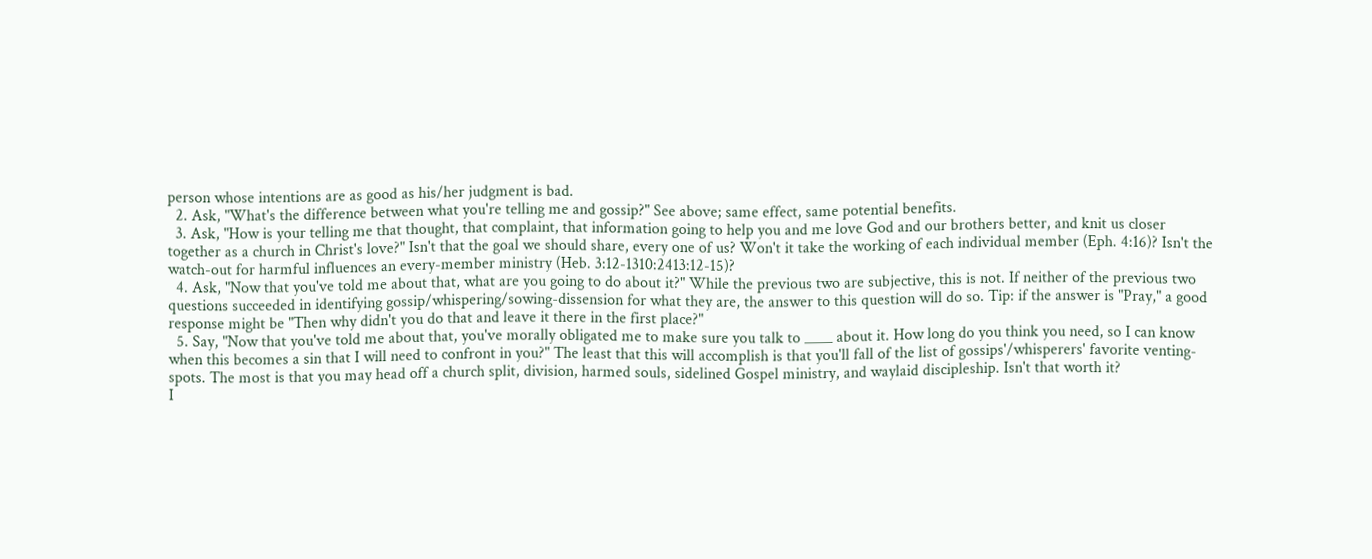person whose intentions are as good as his/her judgment is bad.
  2. Ask, "What's the difference between what you're telling me and gossip?" See above; same effect, same potential benefits.
  3. Ask, "How is your telling me that thought, that complaint, that information going to help you and me love God and our brothers better, and knit us closer together as a church in Christ's love?" Isn't that the goal we should share, every one of us? Won't it take the working of each individual member (Eph. 4:16)? Isn't the watch-out for harmful influences an every-member ministry (Heb. 3:12-1310:2413:12-15)?
  4. Ask, "Now that you've told me about that, what are you going to do about it?" While the previous two are subjective, this is not. If neither of the previous two questions succeeded in identifying gossip/whispering/sowing-dissension for what they are, the answer to this question will do so. Tip: if the answer is "Pray," a good response might be "Then why didn't you do that and leave it there in the first place?"
  5. Say, "Now that you've told me about that, you've morally obligated me to make sure you talk to ____ about it. How long do you think you need, so I can know when this becomes a sin that I will need to confront in you?" The least that this will accomplish is that you'll fall of the list of gossips'/whisperers' favorite venting-spots. The most is that you may head off a church split, division, harmed souls, sidelined Gospel ministry, and waylaid discipleship. Isn't that worth it?
I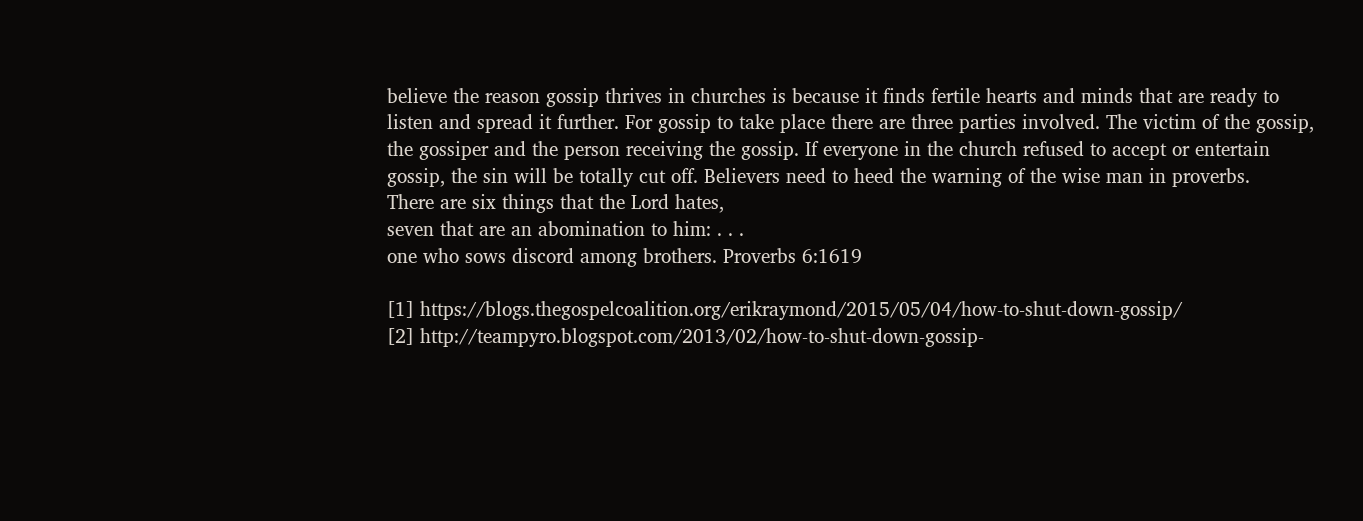believe the reason gossip thrives in churches is because it finds fertile hearts and minds that are ready to listen and spread it further. For gossip to take place there are three parties involved. The victim of the gossip, the gossiper and the person receiving the gossip. If everyone in the church refused to accept or entertain gossip, the sin will be totally cut off. Believers need to heed the warning of the wise man in proverbs.
There are six things that the Lord hates,
seven that are an abomination to him: . . .
one who sows discord among brothers. Proverbs 6:1619

[1] https://blogs.thegospelcoalition.org/erikraymond/2015/05/04/how-to-shut-down-gossip/
[2] http://teampyro.blogspot.com/2013/02/how-to-shut-down-gossip-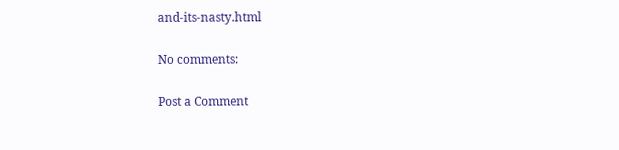and-its-nasty.html

No comments:

Post a Comment